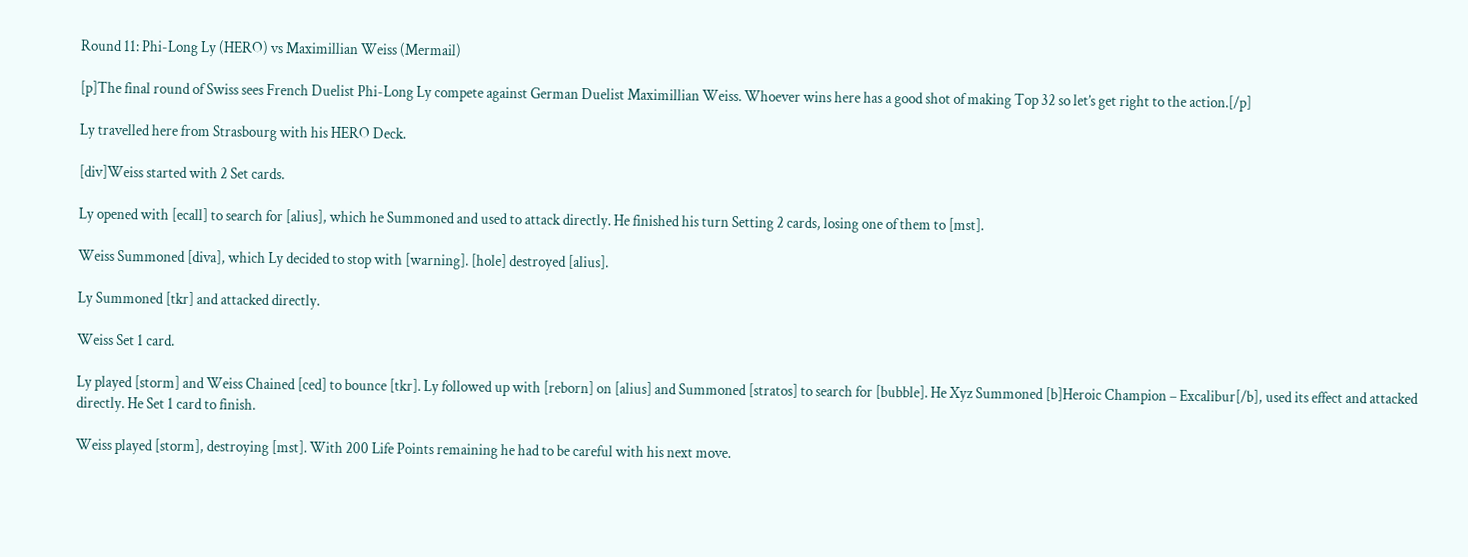Round 11: Phi-Long Ly (HERO) vs Maximillian Weiss (Mermail)

[p]The final round of Swiss sees French Duelist Phi-Long Ly compete against German Duelist Maximillian Weiss. Whoever wins here has a good shot of making Top 32 so let’s get right to the action.[/p]

Ly travelled here from Strasbourg with his HERO Deck.

[div]Weiss started with 2 Set cards.

Ly opened with [ecall] to search for [alius], which he Summoned and used to attack directly. He finished his turn Setting 2 cards, losing one of them to [mst].

Weiss Summoned [diva], which Ly decided to stop with [warning]. [hole] destroyed [alius].

Ly Summoned [tkr] and attacked directly.

Weiss Set 1 card.

Ly played [storm] and Weiss Chained [ced] to bounce [tkr]. Ly followed up with [reborn] on [alius] and Summoned [stratos] to search for [bubble]. He Xyz Summoned [b]Heroic Champion – Excalibur[/b], used its effect and attacked directly. He Set 1 card to finish.

Weiss played [storm], destroying [mst]. With 200 Life Points remaining he had to be careful with his next move.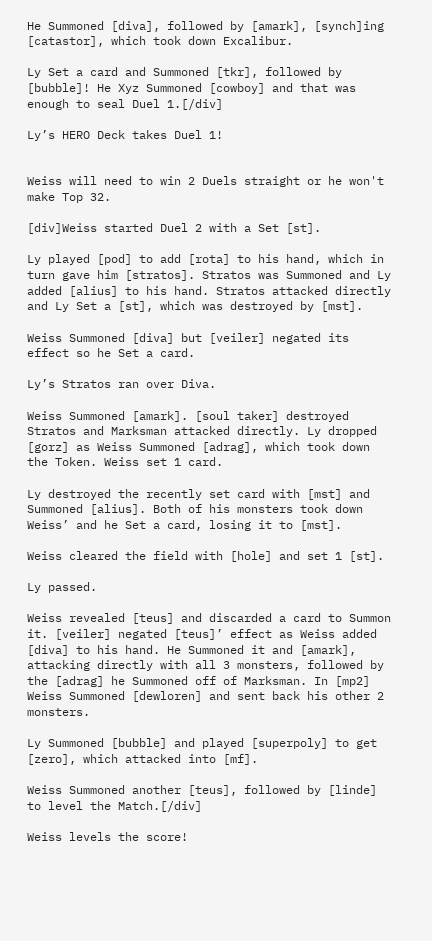He Summoned [diva], followed by [amark], [synch]ing [catastor], which took down Excalibur.

Ly Set a card and Summoned [tkr], followed by [bubble]! He Xyz Summoned [cowboy] and that was enough to seal Duel 1.[/div]

Ly’s HERO Deck takes Duel 1!


Weiss will need to win 2 Duels straight or he won't make Top 32.

[div]Weiss started Duel 2 with a Set [st].

Ly played [pod] to add [rota] to his hand, which in turn gave him [stratos]. Stratos was Summoned and Ly added [alius] to his hand. Stratos attacked directly and Ly Set a [st], which was destroyed by [mst].

Weiss Summoned [diva] but [veiler] negated its effect so he Set a card.

Ly’s Stratos ran over Diva.

Weiss Summoned [amark]. [soul taker] destroyed Stratos and Marksman attacked directly. Ly dropped [gorz] as Weiss Summoned [adrag], which took down the Token. Weiss set 1 card.

Ly destroyed the recently set card with [mst] and Summoned [alius]. Both of his monsters took down Weiss’ and he Set a card, losing it to [mst].

Weiss cleared the field with [hole] and set 1 [st].

Ly passed.

Weiss revealed [teus] and discarded a card to Summon it. [veiler] negated [teus]’ effect as Weiss added [diva] to his hand. He Summoned it and [amark], attacking directly with all 3 monsters, followed by the [adrag] he Summoned off of Marksman. In [mp2] Weiss Summoned [dewloren] and sent back his other 2 monsters.

Ly Summoned [bubble] and played [superpoly] to get [zero], which attacked into [mf].

Weiss Summoned another [teus], followed by [linde] to level the Match.[/div]

Weiss levels the score!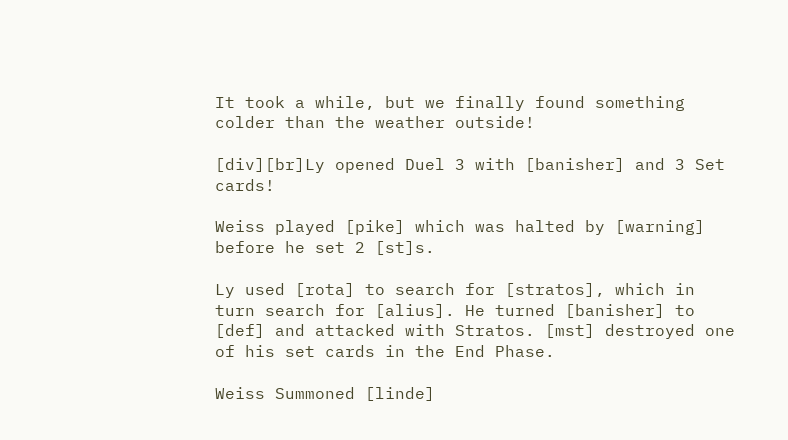It took a while, but we finally found something colder than the weather outside!

[div][br]Ly opened Duel 3 with [banisher] and 3 Set cards!

Weiss played [pike] which was halted by [warning] before he set 2 [st]s.

Ly used [rota] to search for [stratos], which in turn search for [alius]. He turned [banisher] to [def] and attacked with Stratos. [mst] destroyed one of his set cards in the End Phase.

Weiss Summoned [linde]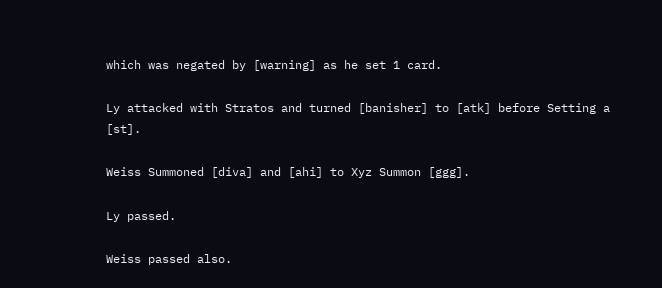which was negated by [warning] as he set 1 card.

Ly attacked with Stratos and turned [banisher] to [atk] before Setting a [st].

Weiss Summoned [diva] and [ahi] to Xyz Summon [ggg].

Ly passed.

Weiss passed also.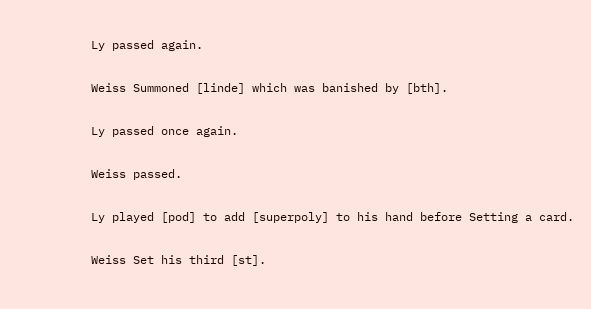Ly passed again.

Weiss Summoned [linde] which was banished by [bth].

Ly passed once again.

Weiss passed.

Ly played [pod] to add [superpoly] to his hand before Setting a card.

Weiss Set his third [st].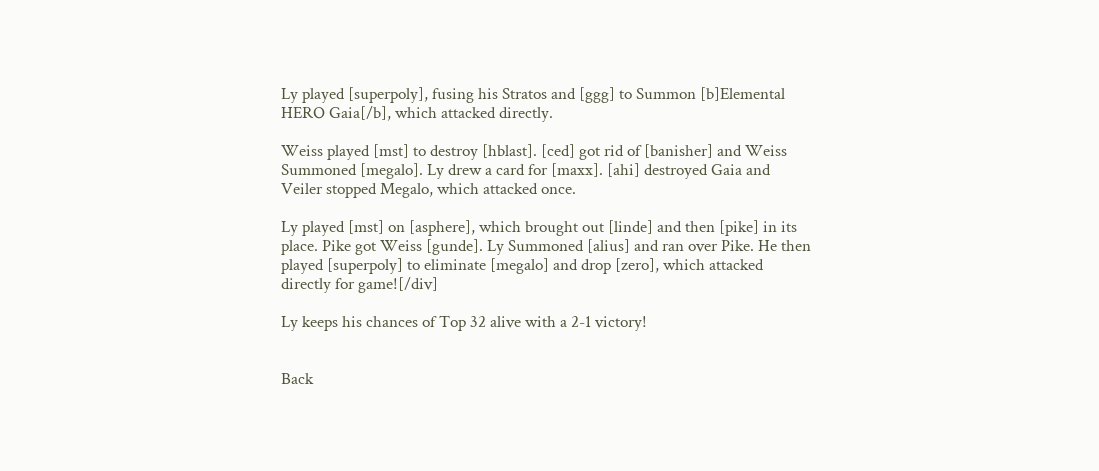Ly played [superpoly], fusing his Stratos and [ggg] to Summon [b]Elemental HERO Gaia[/b], which attacked directly.

Weiss played [mst] to destroy [hblast]. [ced] got rid of [banisher] and Weiss Summoned [megalo]. Ly drew a card for [maxx]. [ahi] destroyed Gaia and Veiler stopped Megalo, which attacked once.

Ly played [mst] on [asphere], which brought out [linde] and then [pike] in its place. Pike got Weiss [gunde]. Ly Summoned [alius] and ran over Pike. He then played [superpoly] to eliminate [megalo] and drop [zero], which attacked directly for game![/div]

Ly keeps his chances of Top 32 alive with a 2-1 victory!


Back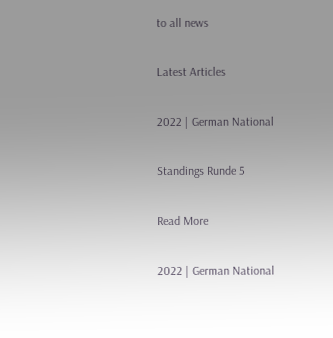to all news

Latest Articles

2022 | German National

Standings Runde 5

Read More

2022 | German National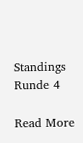Standings Runde 4

Read More